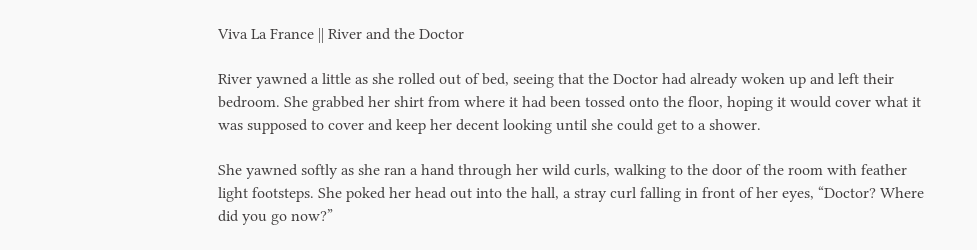Viva La France || River and the Doctor

River yawned a little as she rolled out of bed, seeing that the Doctor had already woken up and left their bedroom. She grabbed her shirt from where it had been tossed onto the floor, hoping it would cover what it was supposed to cover and keep her decent looking until she could get to a shower.

She yawned softly as she ran a hand through her wild curls, walking to the door of the room with feather light footsteps. She poked her head out into the hall, a stray curl falling in front of her eyes, “Doctor? Where did you go now?”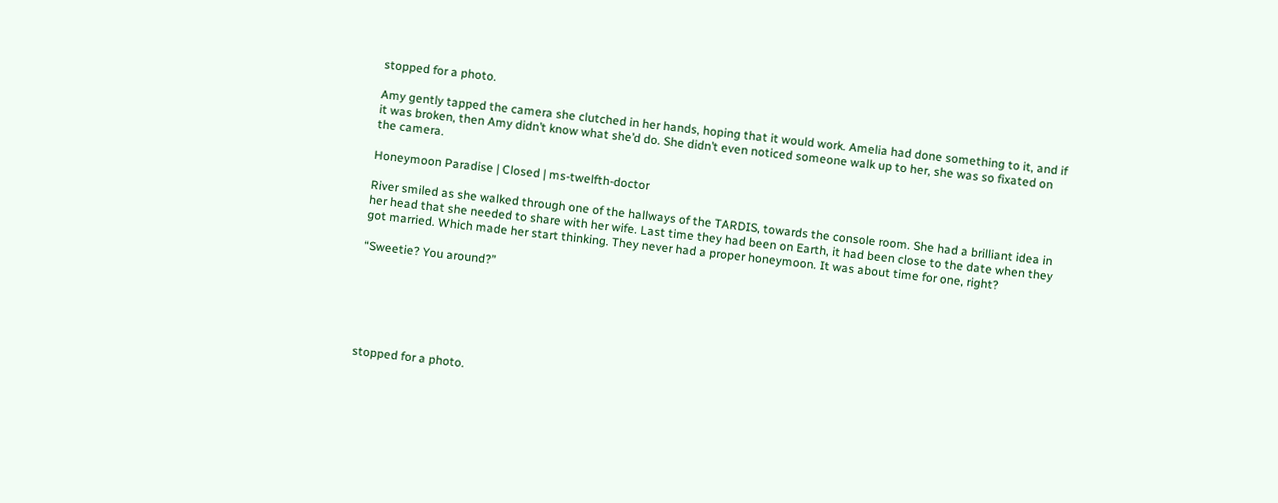stopped for a photo.

Amy gently tapped the camera she clutched in her hands, hoping that it would work. Amelia had done something to it, and if it was broken, then Amy didn’t know what she’d do. She didn’t even noticed someone walk up to her, she was so fixated on the camera.

Honeymoon Paradise | Closed | ms-twelfth-doctor

River smiled as she walked through one of the hallways of the TARDIS, towards the console room. She had a brilliant idea in her head that she needed to share with her wife. Last time they had been on Earth, it had been close to the date when they got married. Which made her start thinking. They never had a proper honeymoon. It was about time for one, right?

“Sweetie? You around?”






stopped for a photo.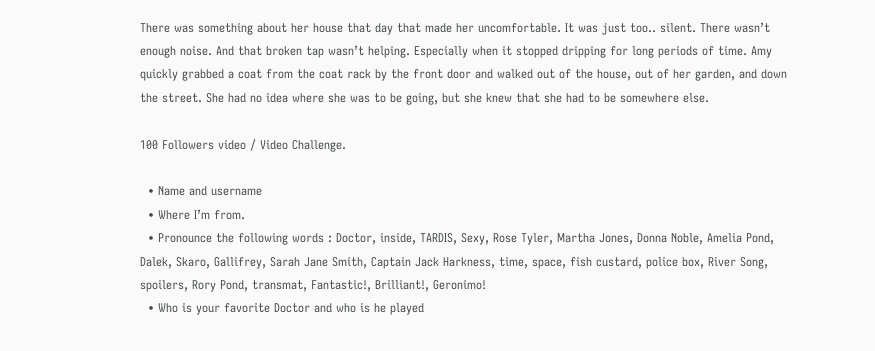There was something about her house that day that made her uncomfortable. It was just too.. silent. There wasn’t enough noise. And that broken tap wasn’t helping. Especially when it stopped dripping for long periods of time. Amy quickly grabbed a coat from the coat rack by the front door and walked out of the house, out of her garden, and down the street. She had no idea where she was to be going, but she knew that she had to be somewhere else.

100 Followers video / Video Challenge.

  • Name and username
  • Where I’m from.
  • Pronounce the following words : Doctor, inside, TARDIS, Sexy, Rose Tyler, Martha Jones, Donna Noble, Amelia Pond, Dalek, Skaro, Gallifrey, Sarah Jane Smith, Captain Jack Harkness, time, space, fish custard, police box, River Song, spoilers, Rory Pond, transmat, Fantastic!, Brilliant!, Geronimo!
  • Who is your favorite Doctor and who is he played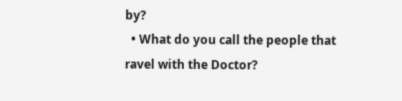by?
  • What do you call the people that ravel with the Doctor?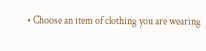• Choose an item of clothing you are wearing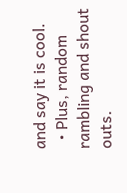and say it is cool.
  • Plus, random rambling and shout outs.